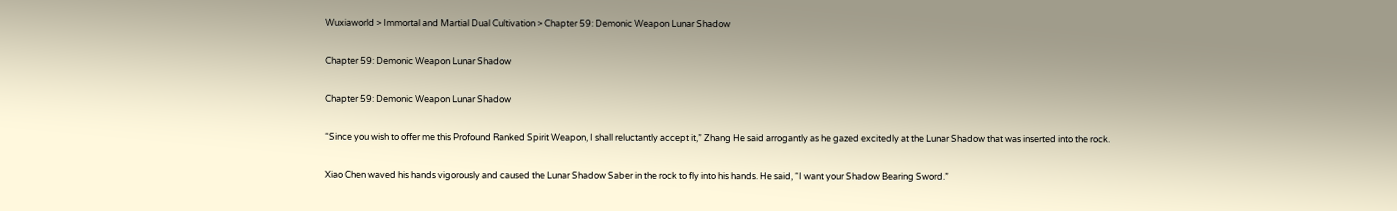Wuxiaworld > Immortal and Martial Dual Cultivation > Chapter 59: Demonic Weapon Lunar Shadow

Chapter 59: Demonic Weapon Lunar Shadow

Chapter 59: Demonic Weapon Lunar Shadow

“Since you wish to offer me this Profound Ranked Spirit Weapon, I shall reluctantly accept it,” Zhang He said arrogantly as he gazed excitedly at the Lunar Shadow that was inserted into the rock.

Xiao Chen waved his hands vigorously and caused the Lunar Shadow Saber in the rock to fly into his hands. He said, “I want your Shadow Bearing Sword.”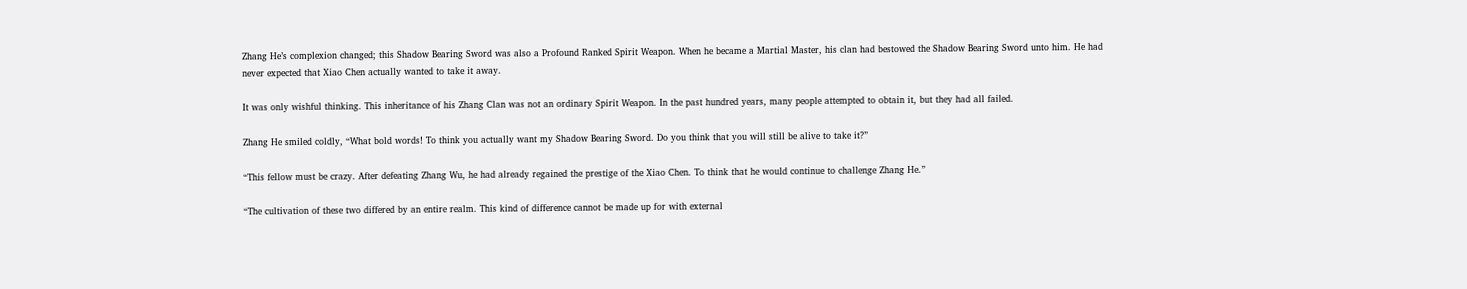Zhang He’s complexion changed; this Shadow Bearing Sword was also a Profound Ranked Spirit Weapon. When he became a Martial Master, his clan had bestowed the Shadow Bearing Sword unto him. He had never expected that Xiao Chen actually wanted to take it away.

It was only wishful thinking. This inheritance of his Zhang Clan was not an ordinary Spirit Weapon. In the past hundred years, many people attempted to obtain it, but they had all failed.

Zhang He smiled coldly, “What bold words! To think you actually want my Shadow Bearing Sword. Do you think that you will still be alive to take it?”

“This fellow must be crazy. After defeating Zhang Wu, he had already regained the prestige of the Xiao Chen. To think that he would continue to challenge Zhang He.”

“The cultivation of these two differed by an entire realm. This kind of difference cannot be made up for with external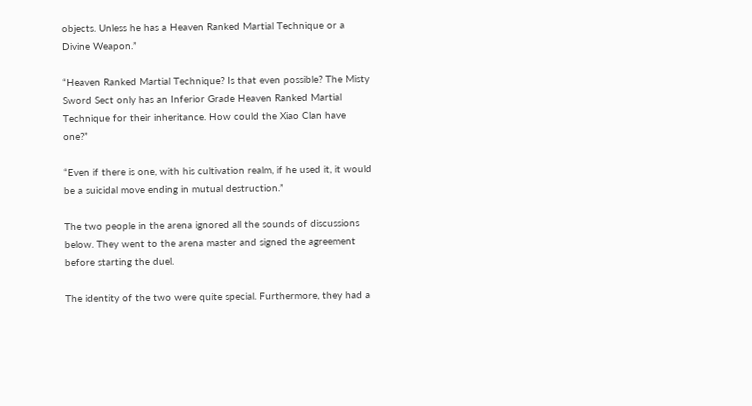objects. Unless he has a Heaven Ranked Martial Technique or a Divine Weapon.”

“Heaven Ranked Martial Technique? Is that even possible? The Misty Sword Sect only has an Inferior Grade Heaven Ranked Martial Technique for their inheritance. How could the Xiao Clan have one?”

“Even if there is one, with his cultivation realm, if he used it, it would be a suicidal move ending in mutual destruction.”

The two people in the arena ignored all the sounds of discussions below. They went to the arena master and signed the agreement before starting the duel.

The identity of the two were quite special. Furthermore, they had a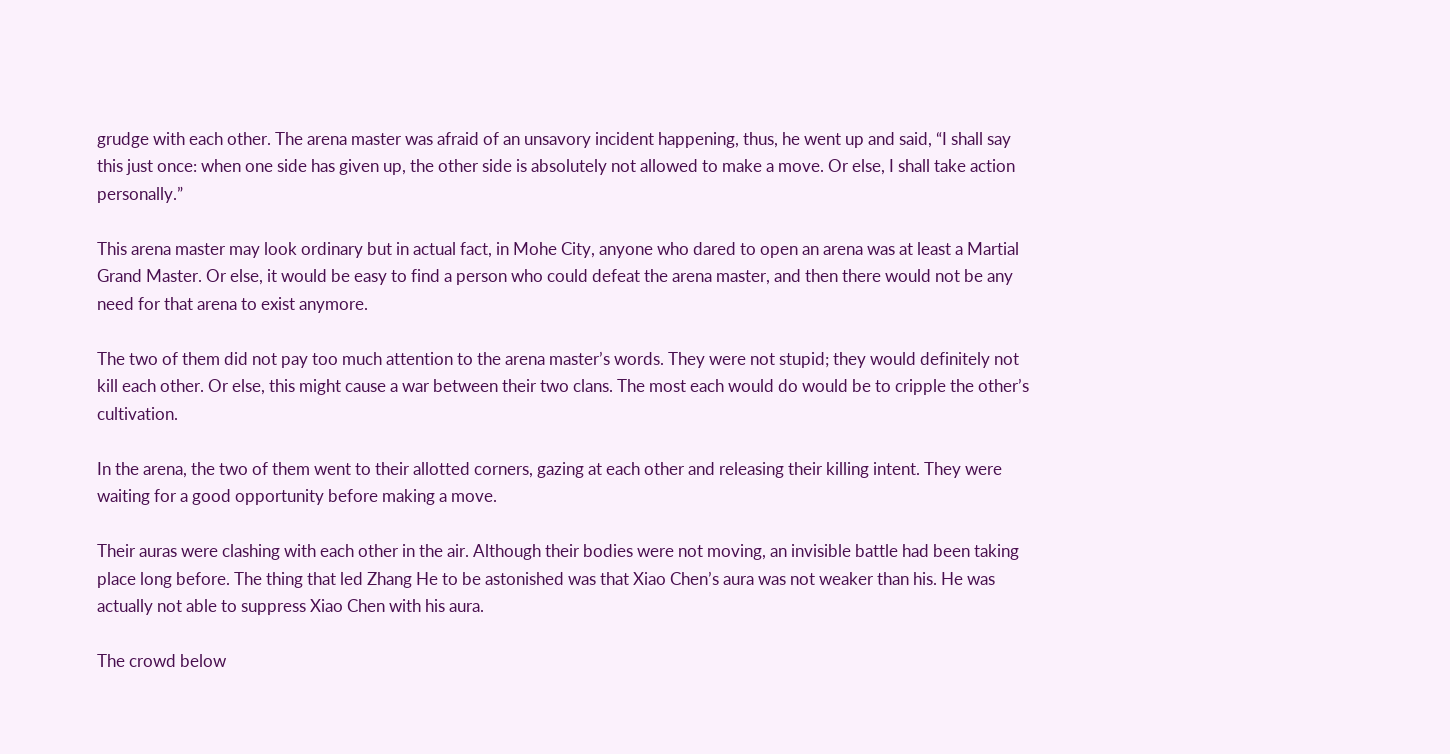grudge with each other. The arena master was afraid of an unsavory incident happening, thus, he went up and said, “I shall say this just once: when one side has given up, the other side is absolutely not allowed to make a move. Or else, I shall take action personally.”

This arena master may look ordinary but in actual fact, in Mohe City, anyone who dared to open an arena was at least a Martial Grand Master. Or else, it would be easy to find a person who could defeat the arena master, and then there would not be any need for that arena to exist anymore.

The two of them did not pay too much attention to the arena master’s words. They were not stupid; they would definitely not kill each other. Or else, this might cause a war between their two clans. The most each would do would be to cripple the other’s cultivation.

In the arena, the two of them went to their allotted corners, gazing at each other and releasing their killing intent. They were waiting for a good opportunity before making a move.

Their auras were clashing with each other in the air. Although their bodies were not moving, an invisible battle had been taking place long before. The thing that led Zhang He to be astonished was that Xiao Chen’s aura was not weaker than his. He was actually not able to suppress Xiao Chen with his aura.

The crowd below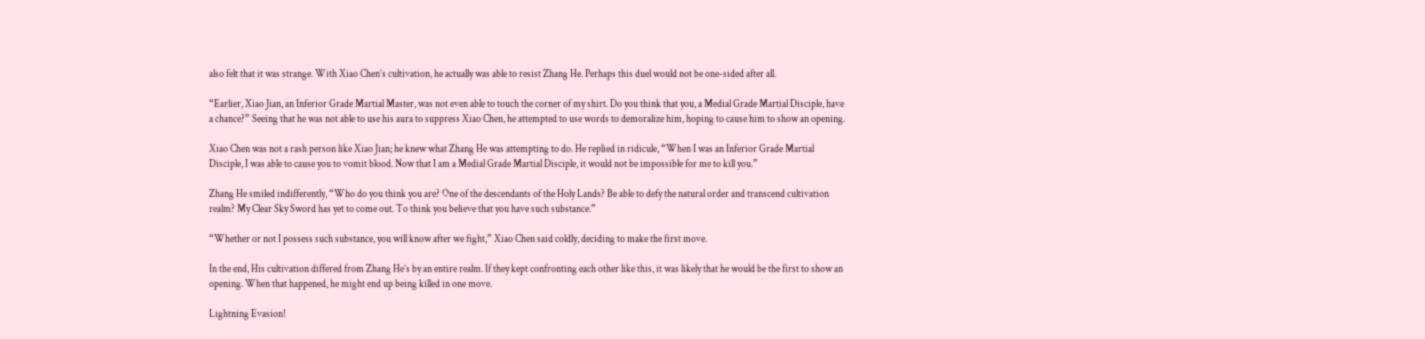also felt that it was strange. With Xiao Chen’s cultivation, he actually was able to resist Zhang He. Perhaps this duel would not be one-sided after all.

“Earlier, Xiao Jian, an Inferior Grade Martial Master, was not even able to touch the corner of my shirt. Do you think that you, a Medial Grade Martial Disciple, have a chance?” Seeing that he was not able to use his aura to suppress Xiao Chen, he attempted to use words to demoralize him, hoping to cause him to show an opening.

Xiao Chen was not a rash person like Xiao Jian; he knew what Zhang He was attempting to do. He replied in ridicule, “When I was an Inferior Grade Martial Disciple, I was able to cause you to vomit blood. Now that I am a Medial Grade Martial Disciple, it would not be impossible for me to kill you.”

Zhang He smiled indifferently, “Who do you think you are? One of the descendants of the Holy Lands? Be able to defy the natural order and transcend cultivation realm? My Clear Sky Sword has yet to come out. To think you believe that you have such substance.”

“Whether or not I possess such substance, you will know after we fight,” Xiao Chen said coldly, deciding to make the first move.

In the end, His cultivation differed from Zhang He’s by an entire realm. If they kept confronting each other like this, it was likely that he would be the first to show an opening. When that happened, he might end up being killed in one move.

Lightning Evasion!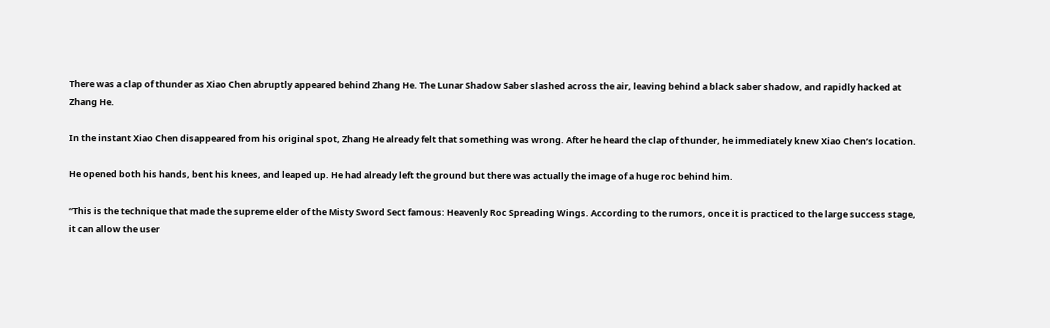There was a clap of thunder as Xiao Chen abruptly appeared behind Zhang He. The Lunar Shadow Saber slashed across the air, leaving behind a black saber shadow, and rapidly hacked at Zhang He.

In the instant Xiao Chen disappeared from his original spot, Zhang He already felt that something was wrong. After he heard the clap of thunder, he immediately knew Xiao Chen’s location.

He opened both his hands, bent his knees, and leaped up. He had already left the ground but there was actually the image of a huge roc behind him.

“This is the technique that made the supreme elder of the Misty Sword Sect famous: Heavenly Roc Spreading Wings. According to the rumors, once it is practiced to the large success stage, it can allow the user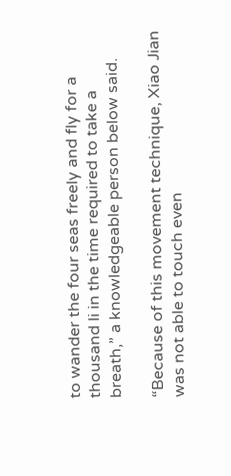to wander the four seas freely and fly for a thousand li in the time required to take a breath,” a knowledgeable person below said.

“Because of this movement technique, Xiao Jian was not able to touch even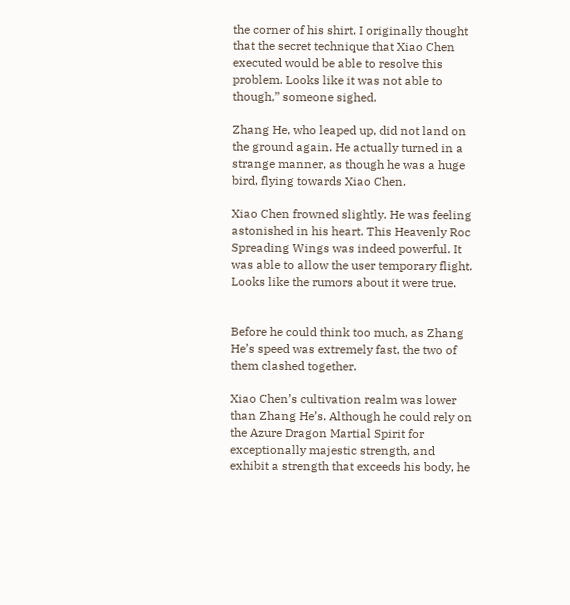the corner of his shirt. I originally thought that the secret technique that Xiao Chen executed would be able to resolve this problem. Looks like it was not able to though,” someone sighed.

Zhang He, who leaped up, did not land on the ground again. He actually turned in a strange manner, as though he was a huge bird, flying towards Xiao Chen.

Xiao Chen frowned slightly. He was feeling astonished in his heart. This Heavenly Roc Spreading Wings was indeed powerful. It was able to allow the user temporary flight. Looks like the rumors about it were true.


Before he could think too much, as Zhang He’s speed was extremely fast, the two of them clashed together.

Xiao Chen’s cultivation realm was lower than Zhang He’s. Although he could rely on the Azure Dragon Martial Spirit for exceptionally majestic strength, and exhibit a strength that exceeds his body, he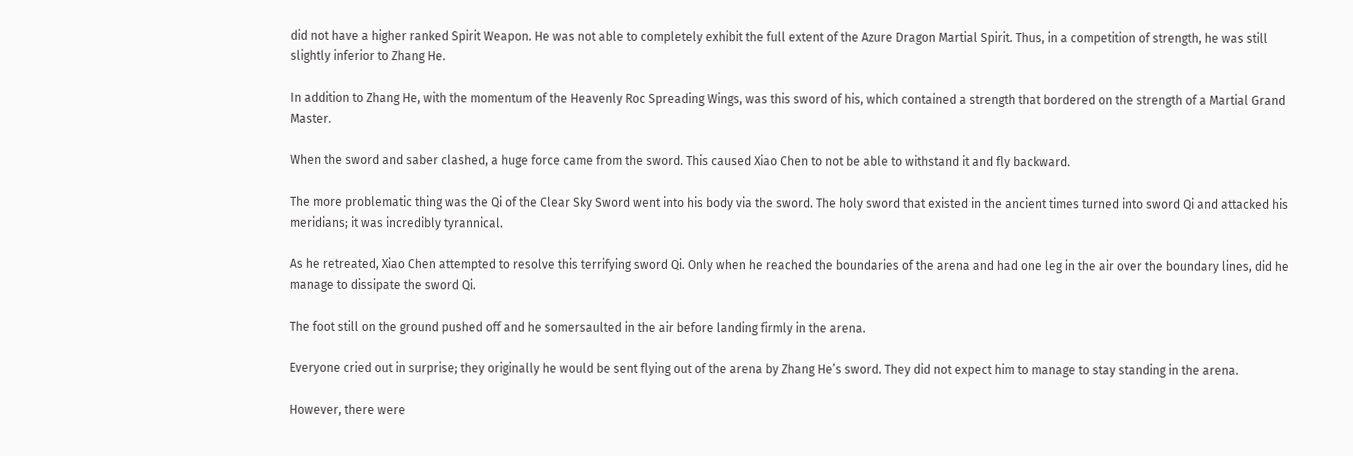did not have a higher ranked Spirit Weapon. He was not able to completely exhibit the full extent of the Azure Dragon Martial Spirit. Thus, in a competition of strength, he was still slightly inferior to Zhang He.

In addition to Zhang He, with the momentum of the Heavenly Roc Spreading Wings, was this sword of his, which contained a strength that bordered on the strength of a Martial Grand Master.

When the sword and saber clashed, a huge force came from the sword. This caused Xiao Chen to not be able to withstand it and fly backward.

The more problematic thing was the Qi of the Clear Sky Sword went into his body via the sword. The holy sword that existed in the ancient times turned into sword Qi and attacked his meridians; it was incredibly tyrannical.

As he retreated, Xiao Chen attempted to resolve this terrifying sword Qi. Only when he reached the boundaries of the arena and had one leg in the air over the boundary lines, did he manage to dissipate the sword Qi.

The foot still on the ground pushed off and he somersaulted in the air before landing firmly in the arena.

Everyone cried out in surprise; they originally he would be sent flying out of the arena by Zhang He’s sword. They did not expect him to manage to stay standing in the arena.

However, there were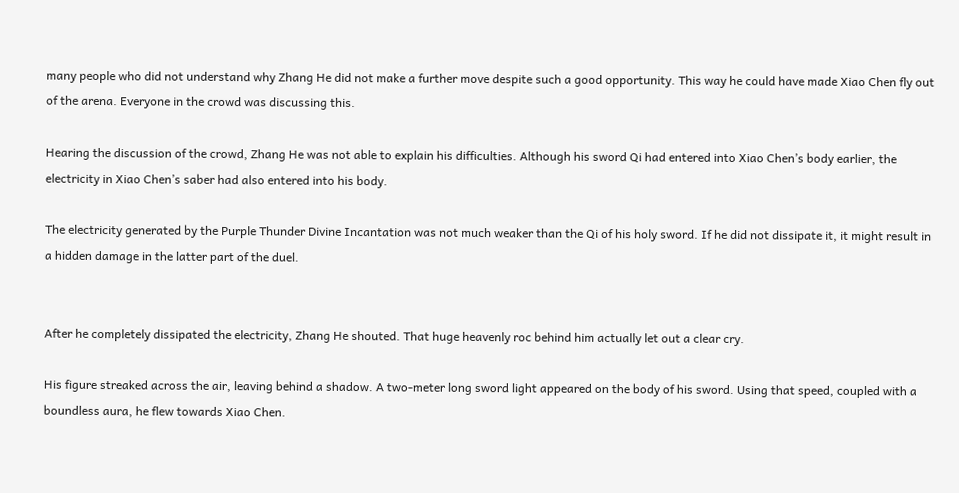many people who did not understand why Zhang He did not make a further move despite such a good opportunity. This way he could have made Xiao Chen fly out of the arena. Everyone in the crowd was discussing this.

Hearing the discussion of the crowd, Zhang He was not able to explain his difficulties. Although his sword Qi had entered into Xiao Chen’s body earlier, the electricity in Xiao Chen’s saber had also entered into his body.

The electricity generated by the Purple Thunder Divine Incantation was not much weaker than the Qi of his holy sword. If he did not dissipate it, it might result in a hidden damage in the latter part of the duel.


After he completely dissipated the electricity, Zhang He shouted. That huge heavenly roc behind him actually let out a clear cry.

His figure streaked across the air, leaving behind a shadow. A two-meter long sword light appeared on the body of his sword. Using that speed, coupled with a boundless aura, he flew towards Xiao Chen.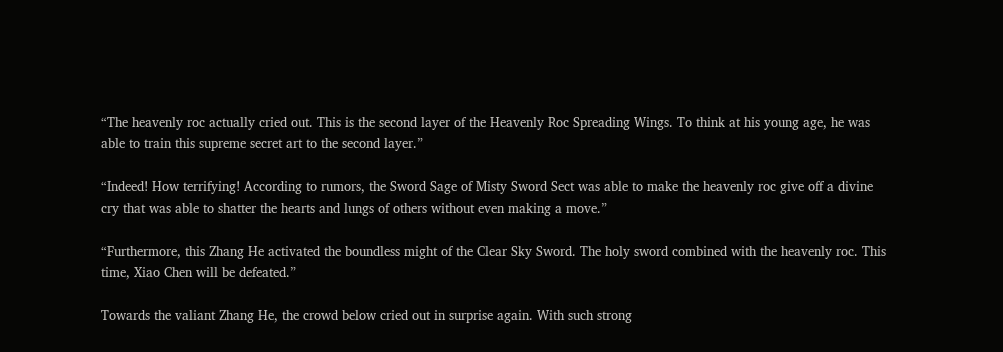“The heavenly roc actually cried out. This is the second layer of the Heavenly Roc Spreading Wings. To think at his young age, he was able to train this supreme secret art to the second layer.”

“Indeed! How terrifying! According to rumors, the Sword Sage of Misty Sword Sect was able to make the heavenly roc give off a divine cry that was able to shatter the hearts and lungs of others without even making a move.”

“Furthermore, this Zhang He activated the boundless might of the Clear Sky Sword. The holy sword combined with the heavenly roc. This time, Xiao Chen will be defeated.”

Towards the valiant Zhang He, the crowd below cried out in surprise again. With such strong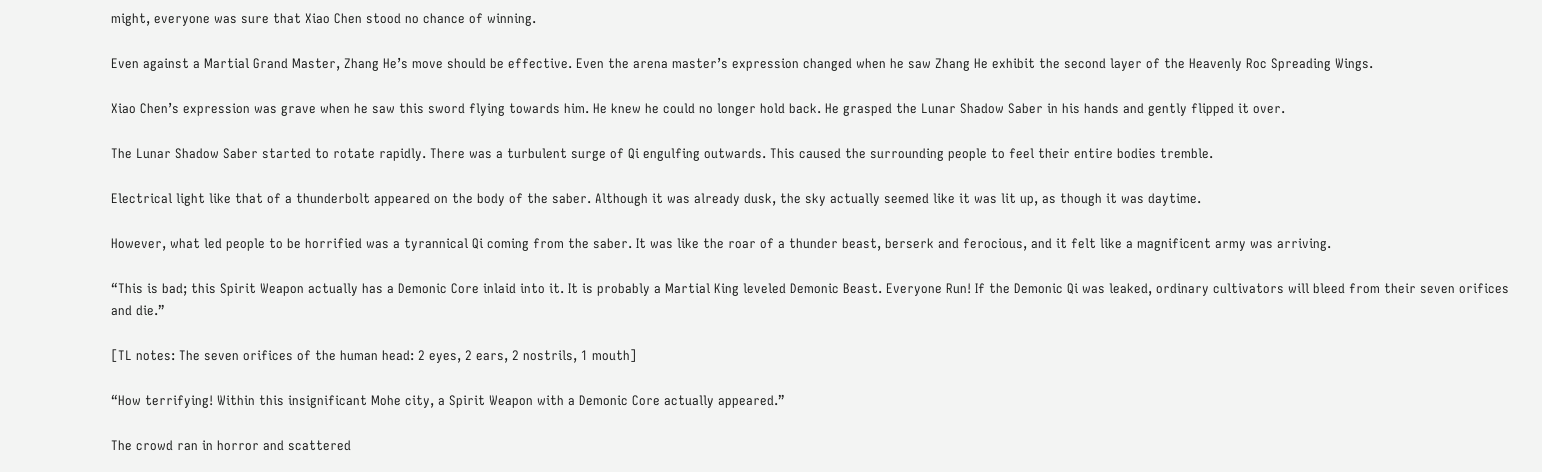might, everyone was sure that Xiao Chen stood no chance of winning.

Even against a Martial Grand Master, Zhang He’s move should be effective. Even the arena master’s expression changed when he saw Zhang He exhibit the second layer of the Heavenly Roc Spreading Wings.

Xiao Chen’s expression was grave when he saw this sword flying towards him. He knew he could no longer hold back. He grasped the Lunar Shadow Saber in his hands and gently flipped it over.

The Lunar Shadow Saber started to rotate rapidly. There was a turbulent surge of Qi engulfing outwards. This caused the surrounding people to feel their entire bodies tremble.

Electrical light like that of a thunderbolt appeared on the body of the saber. Although it was already dusk, the sky actually seemed like it was lit up, as though it was daytime.

However, what led people to be horrified was a tyrannical Qi coming from the saber. It was like the roar of a thunder beast, berserk and ferocious, and it felt like a magnificent army was arriving.

“This is bad; this Spirit Weapon actually has a Demonic Core inlaid into it. It is probably a Martial King leveled Demonic Beast. Everyone Run! If the Demonic Qi was leaked, ordinary cultivators will bleed from their seven orifices and die.”

[TL notes: The seven orifices of the human head: 2 eyes, 2 ears, 2 nostrils, 1 mouth]

“How terrifying! Within this insignificant Mohe city, a Spirit Weapon with a Demonic Core actually appeared.”

The crowd ran in horror and scattered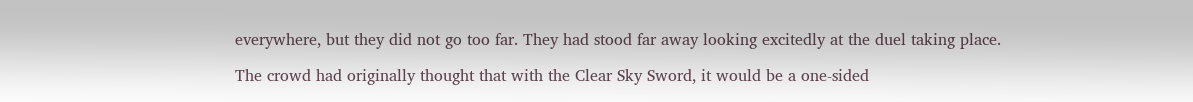everywhere, but they did not go too far. They had stood far away looking excitedly at the duel taking place.

The crowd had originally thought that with the Clear Sky Sword, it would be a one-sided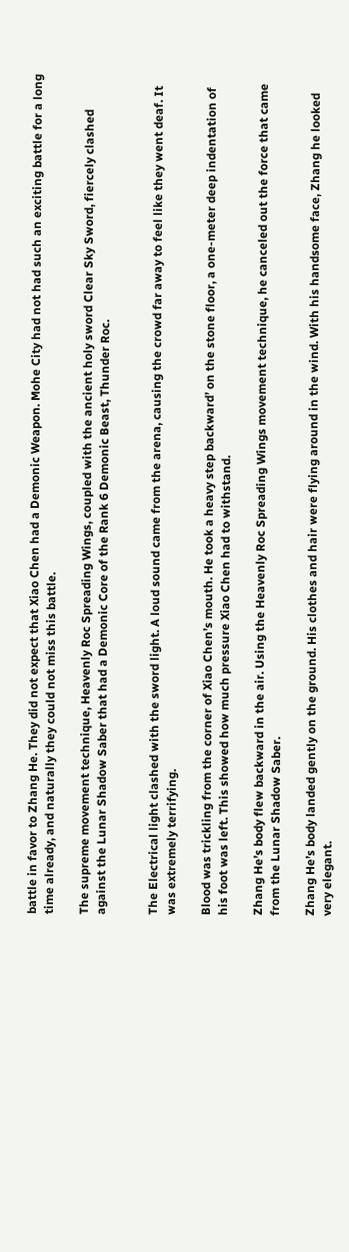battle in favor to Zhang He. They did not expect that Xiao Chen had a Demonic Weapon. Mohe City had not had such an exciting battle for a long time already, and naturally they could not miss this battle.

The supreme movement technique, Heavenly Roc Spreading Wings, coupled with the ancient holy sword Clear Sky Sword, fiercely clashed against the Lunar Shadow Saber that had a Demonic Core of the Rank 6 Demonic Beast, Thunder Roc.


The Electrical light clashed with the sword light. A loud sound came from the arena, causing the crowd far away to feel like they went deaf. It was extremely terrifying.

Blood was trickling from the corner of Xiao Chen’s mouth. He took a heavy step backward’ on the stone floor, a one-meter deep indentation of his foot was left. This showed how much pressure Xiao Chen had to withstand.

Zhang He’s body flew backward in the air. Using the Heavenly Roc Spreading Wings movement technique, he canceled out the force that came from the Lunar Shadow Saber.

Zhang He’s body landed gently on the ground. His clothes and hair were flying around in the wind. With his handsome face, Zhang he looked very elegant.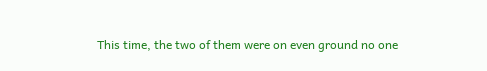This time, the two of them were on even ground no one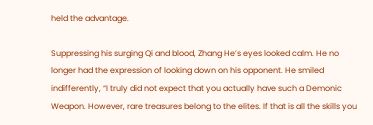held the advantage.

Suppressing his surging Qi and blood, Zhang He’s eyes looked calm. He no longer had the expression of looking down on his opponent. He smiled indifferently, “I truly did not expect that you actually have such a Demonic Weapon. However, rare treasures belong to the elites. If that is all the skills you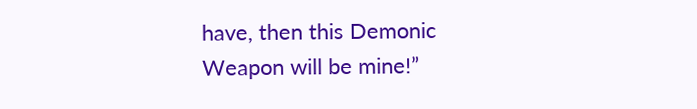have, then this Demonic Weapon will be mine!”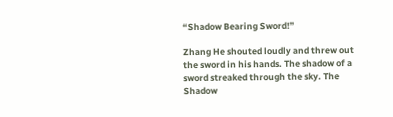“Shadow Bearing Sword!”

Zhang He shouted loudly and threw out the sword in his hands. The shadow of a sword streaked through the sky. The Shadow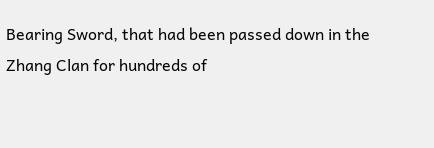Bearing Sword, that had been passed down in the Zhang Clan for hundreds of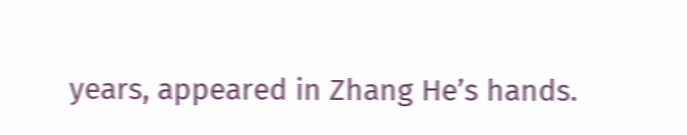years, appeared in Zhang He’s hands.